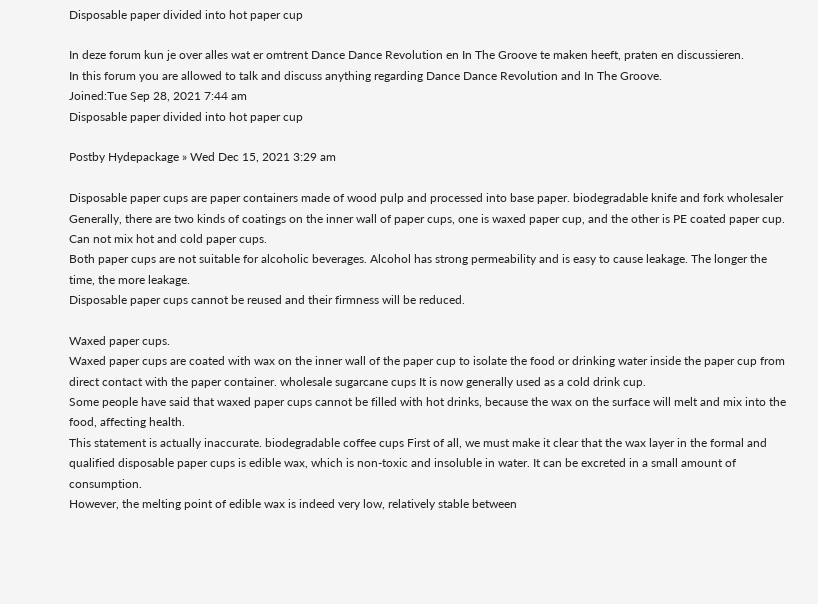Disposable paper divided into hot paper cup

In deze forum kun je over alles wat er omtrent Dance Dance Revolution en In The Groove te maken heeft, praten en discussieren.
In this forum you are allowed to talk and discuss anything regarding Dance Dance Revolution and In The Groove.
Joined:Tue Sep 28, 2021 7:44 am
Disposable paper divided into hot paper cup

Postby Hydepackage » Wed Dec 15, 2021 3:29 am

Disposable paper cups are paper containers made of wood pulp and processed into base paper. biodegradable knife and fork wholesaler Generally, there are two kinds of coatings on the inner wall of paper cups, one is waxed paper cup, and the other is PE coated paper cup.
Can not mix hot and cold paper cups.
Both paper cups are not suitable for alcoholic beverages. Alcohol has strong permeability and is easy to cause leakage. The longer the time, the more leakage.
Disposable paper cups cannot be reused and their firmness will be reduced.

Waxed paper cups.
Waxed paper cups are coated with wax on the inner wall of the paper cup to isolate the food or drinking water inside the paper cup from direct contact with the paper container. wholesale sugarcane cups It is now generally used as a cold drink cup.
Some people have said that waxed paper cups cannot be filled with hot drinks, because the wax on the surface will melt and mix into the food, affecting health.
This statement is actually inaccurate. biodegradable coffee cups First of all, we must make it clear that the wax layer in the formal and qualified disposable paper cups is edible wax, which is non-toxic and insoluble in water. It can be excreted in a small amount of consumption.
However, the melting point of edible wax is indeed very low, relatively stable between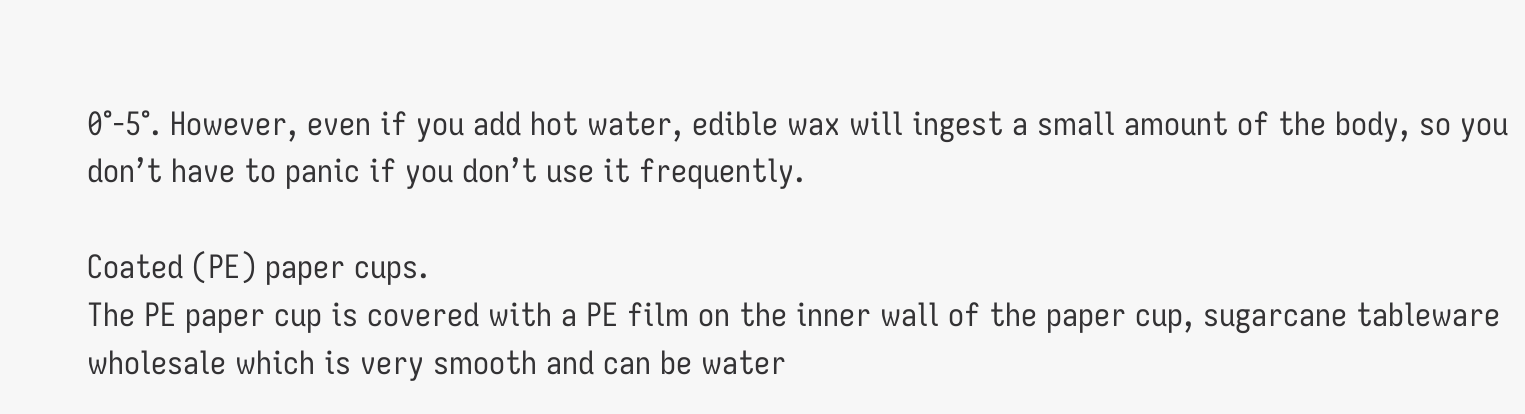0°-5°. However, even if you add hot water, edible wax will ingest a small amount of the body, so you don’t have to panic if you don’t use it frequently.

Coated (PE) paper cups.
The PE paper cup is covered with a PE film on the inner wall of the paper cup, sugarcane tableware wholesale which is very smooth and can be water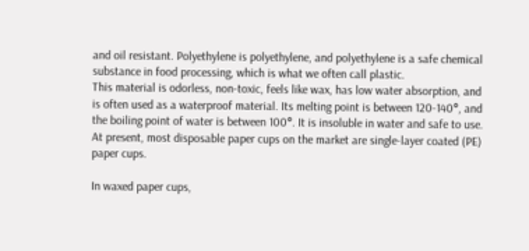and oil resistant. Polyethylene is polyethylene, and polyethylene is a safe chemical substance in food processing, which is what we often call plastic.
This material is odorless, non-toxic, feels like wax, has low water absorption, and is often used as a waterproof material. Its melting point is between 120-140°, and the boiling point of water is between 100°. It is insoluble in water and safe to use.
At present, most disposable paper cups on the market are single-layer coated (PE) paper cups.

In waxed paper cups,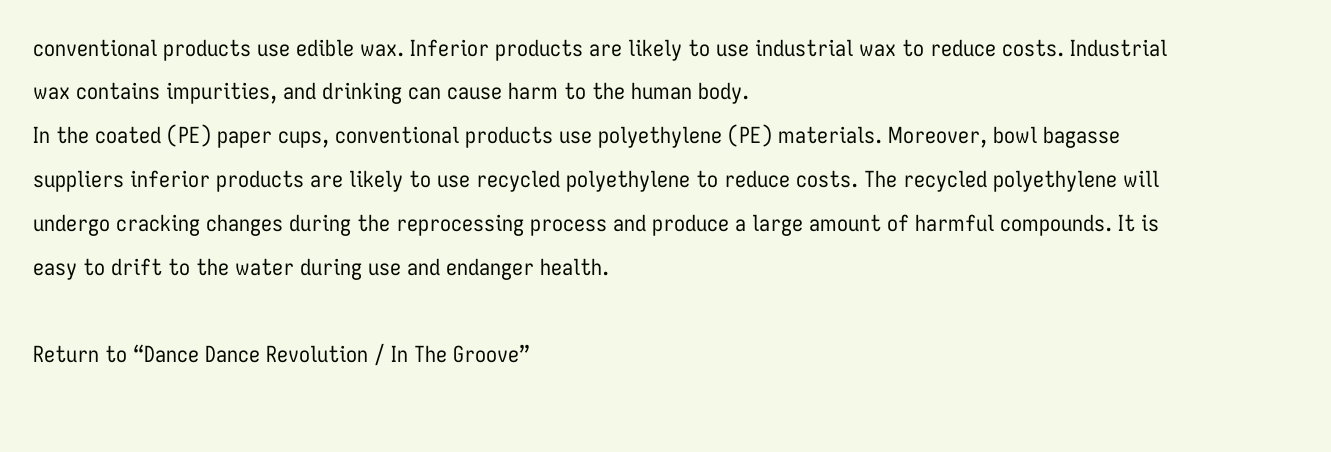conventional products use edible wax. Inferior products are likely to use industrial wax to reduce costs. Industrial wax contains impurities, and drinking can cause harm to the human body.
In the coated (PE) paper cups, conventional products use polyethylene (PE) materials. Moreover, bowl bagasse suppliers inferior products are likely to use recycled polyethylene to reduce costs. The recycled polyethylene will undergo cracking changes during the reprocessing process and produce a large amount of harmful compounds. It is easy to drift to the water during use and endanger health.

Return to “Dance Dance Revolution / In The Groove”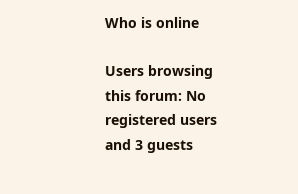Who is online

Users browsing this forum: No registered users and 3 guests